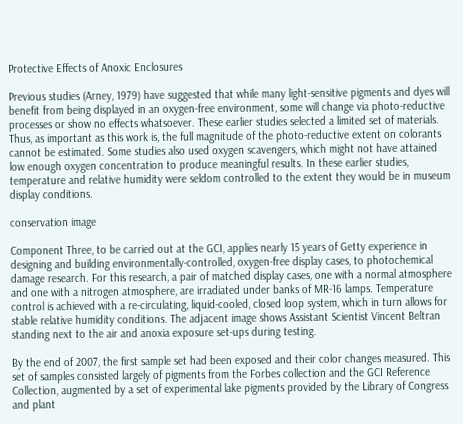Protective Effects of Anoxic Enclosures

Previous studies (Arney, 1979) have suggested that while many light-sensitive pigments and dyes will benefit from being displayed in an oxygen-free environment, some will change via photo-reductive processes or show no effects whatsoever. These earlier studies selected a limited set of materials. Thus, as important as this work is, the full magnitude of the photo-reductive extent on colorants cannot be estimated. Some studies also used oxygen scavengers, which might not have attained low enough oxygen concentration to produce meaningful results. In these earlier studies, temperature and relative humidity were seldom controlled to the extent they would be in museum display conditions.

conservation image

Component Three, to be carried out at the GCI, applies nearly 15 years of Getty experience in designing and building environmentally-controlled, oxygen-free display cases, to photochemical damage research. For this research, a pair of matched display cases, one with a normal atmosphere and one with a nitrogen atmosphere, are irradiated under banks of MR-16 lamps. Temperature control is achieved with a re-circulating, liquid-cooled, closed loop system, which in turn allows for stable relative humidity conditions. The adjacent image shows Assistant Scientist Vincent Beltran standing next to the air and anoxia exposure set-ups during testing.

By the end of 2007, the first sample set had been exposed and their color changes measured. This set of samples consisted largely of pigments from the Forbes collection and the GCI Reference Collection, augmented by a set of experimental lake pigments provided by the Library of Congress and plant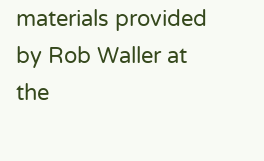materials provided by Rob Waller at the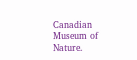Canadian Museum of Nature.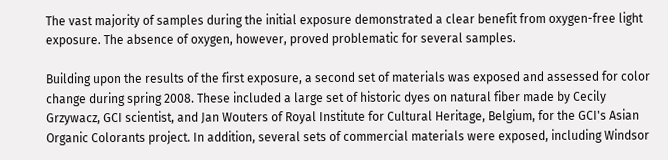The vast majority of samples during the initial exposure demonstrated a clear benefit from oxygen-free light exposure. The absence of oxygen, however, proved problematic for several samples.

Building upon the results of the first exposure, a second set of materials was exposed and assessed for color change during spring 2008. These included a large set of historic dyes on natural fiber made by Cecily Grzywacz, GCI scientist, and Jan Wouters of Royal Institute for Cultural Heritage, Belgium, for the GCI's Asian Organic Colorants project. In addition, several sets of commercial materials were exposed, including Windsor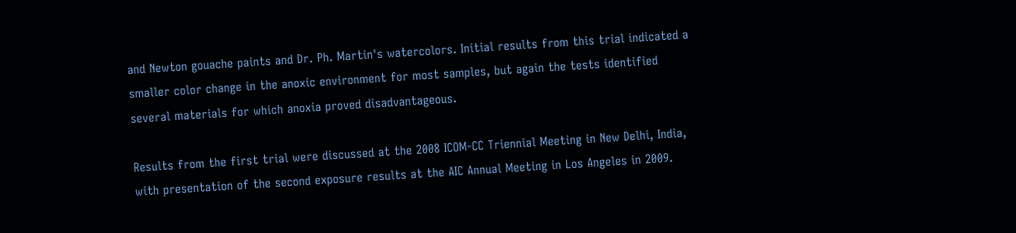and Newton gouache paints and Dr. Ph. Martin's watercolors. Initial results from this trial indicated a smaller color change in the anoxic environment for most samples, but again the tests identified several materials for which anoxia proved disadvantageous.

Results from the first trial were discussed at the 2008 ICOM-CC Triennial Meeting in New Delhi, India, with presentation of the second exposure results at the AIC Annual Meeting in Los Angeles in 2009.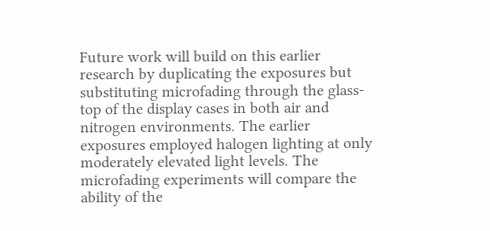Future work will build on this earlier research by duplicating the exposures but substituting microfading through the glass-top of the display cases in both air and nitrogen environments. The earlier exposures employed halogen lighting at only moderately elevated light levels. The microfading experiments will compare the ability of the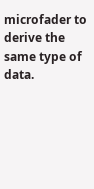microfader to derive the same type of data.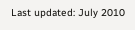Last updated: July 2010